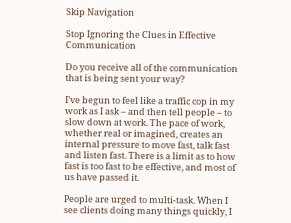Skip Navigation

Stop Ignoring the Clues in Effective Communication

Do you receive all of the communication that is being sent your way?

I’ve begun to feel like a traffic cop in my work as I ask – and then tell people – to slow down at work. The pace of work, whether real or imagined, creates an internal pressure to move fast, talk fast and listen fast. There is a limit as to how fast is too fast to be effective, and most of us have passed it.

People are urged to multi-task. When I see clients doing many things quickly, I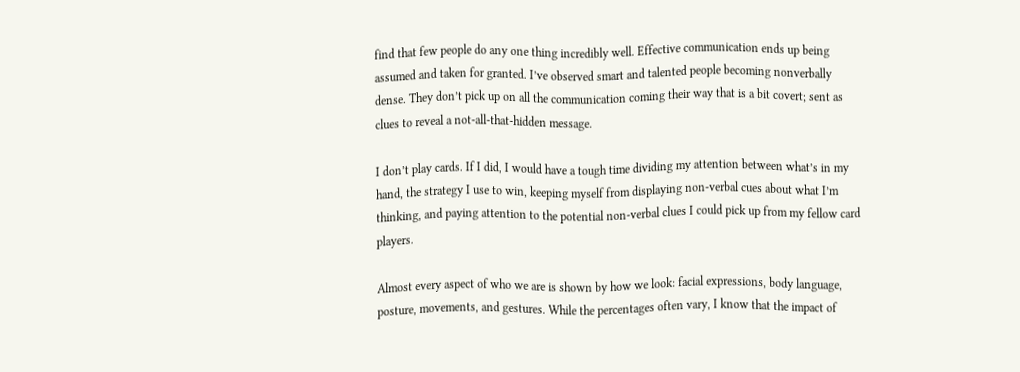find that few people do any one thing incredibly well. Effective communication ends up being assumed and taken for granted. I’ve observed smart and talented people becoming nonverbally dense. They don’t pick up on all the communication coming their way that is a bit covert; sent as clues to reveal a not-all-that-hidden message.

I don’t play cards. If I did, I would have a tough time dividing my attention between what’s in my hand, the strategy I use to win, keeping myself from displaying non-verbal cues about what I’m thinking, and paying attention to the potential non-verbal clues I could pick up from my fellow card players.

Almost every aspect of who we are is shown by how we look: facial expressions, body language, posture, movements, and gestures. While the percentages often vary, I know that the impact of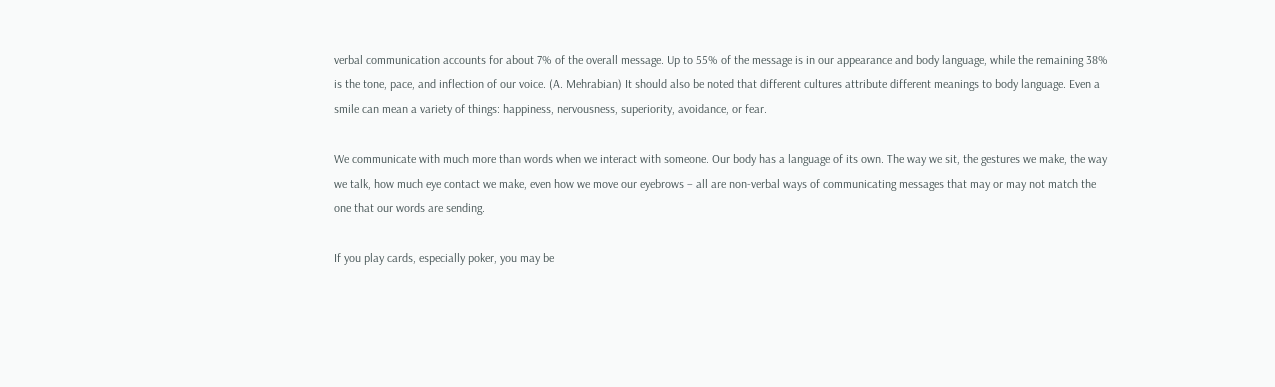verbal communication accounts for about 7% of the overall message. Up to 55% of the message is in our appearance and body language, while the remaining 38% is the tone, pace, and inflection of our voice. (A. Mehrabian) It should also be noted that different cultures attribute different meanings to body language. Even a smile can mean a variety of things: happiness, nervousness, superiority, avoidance, or fear.

We communicate with much more than words when we interact with someone. Our body has a language of its own. The way we sit, the gestures we make, the way we talk, how much eye contact we make, even how we move our eyebrows – all are non-verbal ways of communicating messages that may or may not match the one that our words are sending.

If you play cards, especially poker, you may be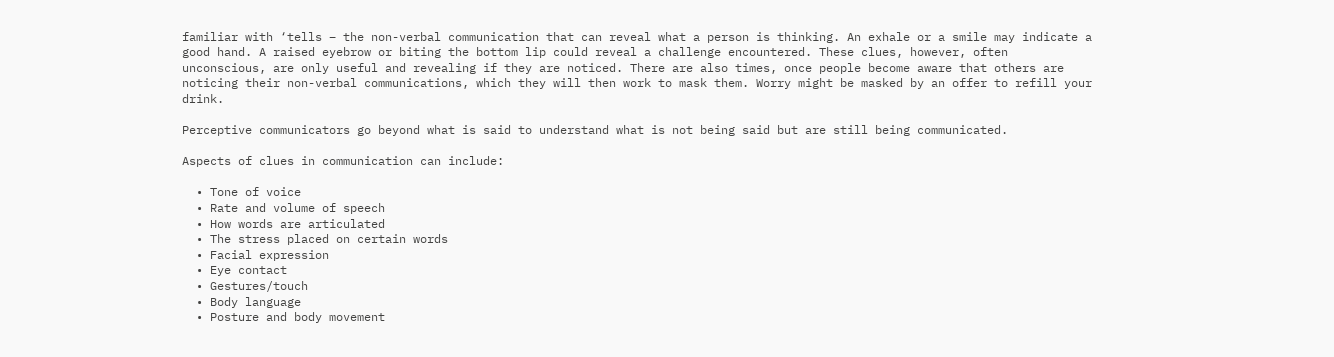familiar with ‘tells – the non-verbal communication that can reveal what a person is thinking. An exhale or a smile may indicate a good hand. A raised eyebrow or biting the bottom lip could reveal a challenge encountered. These clues, however, often unconscious, are only useful and revealing if they are noticed. There are also times, once people become aware that others are noticing their non-verbal communications, which they will then work to mask them. Worry might be masked by an offer to refill your drink.

Perceptive communicators go beyond what is said to understand what is not being said but are still being communicated.

Aspects of clues in communication can include:

  • Tone of voice
  • Rate and volume of speech
  • How words are articulated
  • The stress placed on certain words
  • Facial expression
  • Eye contact
  • Gestures/touch
  • Body language
  • Posture and body movement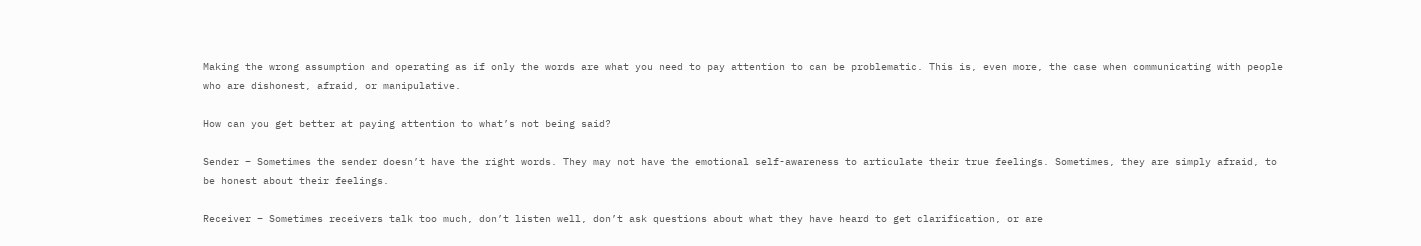Making the wrong assumption and operating as if only the words are what you need to pay attention to can be problematic. This is, even more, the case when communicating with people who are dishonest, afraid, or manipulative.

How can you get better at paying attention to what’s not being said?

Sender – Sometimes the sender doesn’t have the right words. They may not have the emotional self-awareness to articulate their true feelings. Sometimes, they are simply afraid, to be honest about their feelings.

Receiver – Sometimes receivers talk too much, don’t listen well, don’t ask questions about what they have heard to get clarification, or are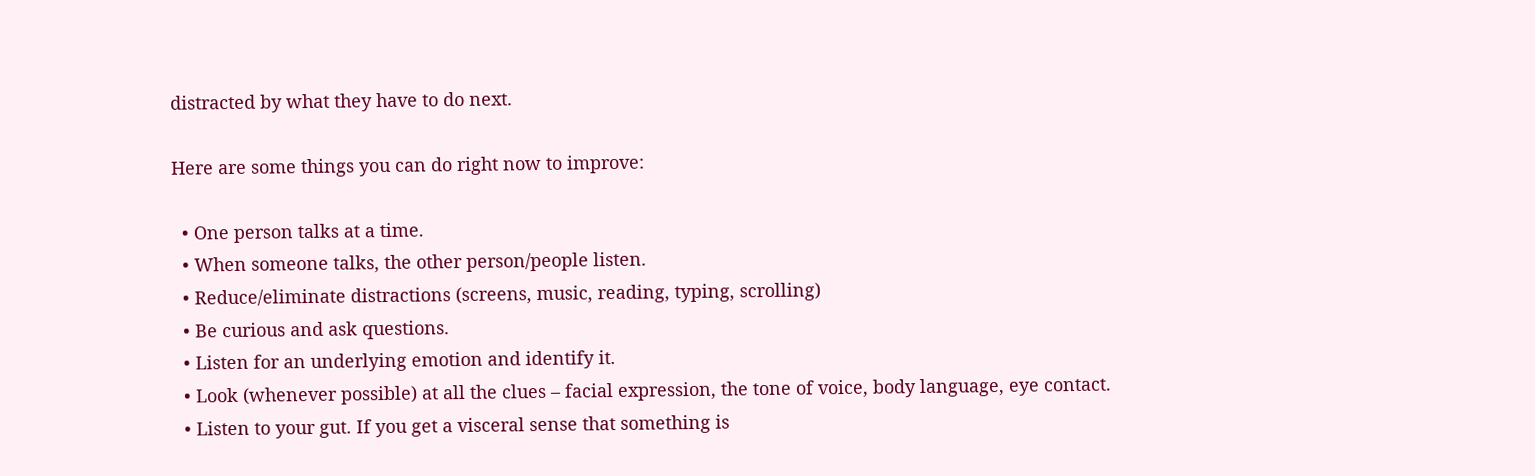distracted by what they have to do next.

Here are some things you can do right now to improve:

  • One person talks at a time.
  • When someone talks, the other person/people listen.
  • Reduce/eliminate distractions (screens, music, reading, typing, scrolling)
  • Be curious and ask questions.
  • Listen for an underlying emotion and identify it.
  • Look (whenever possible) at all the clues – facial expression, the tone of voice, body language, eye contact.
  • Listen to your gut. If you get a visceral sense that something is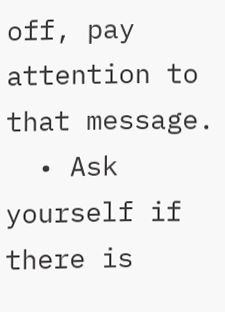off, pay attention to that message.
  • Ask yourself if there is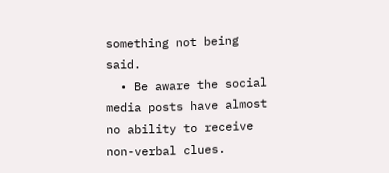something not being said.
  • Be aware the social media posts have almost no ability to receive non-verbal clues.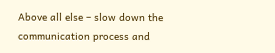Above all else – slow down the communication process and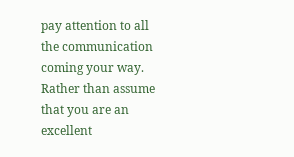pay attention to all the communication coming your way. Rather than assume that you are an excellent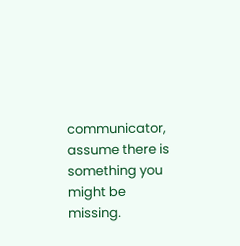communicator, assume there is something you might be missing.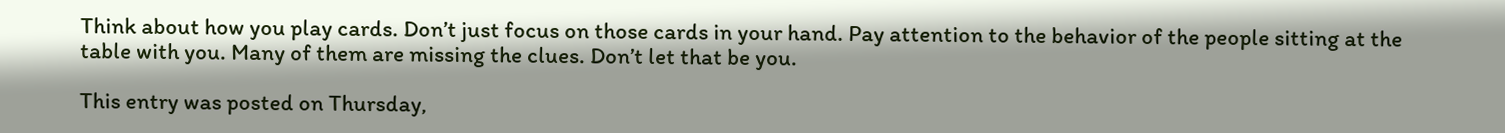Think about how you play cards. Don’t just focus on those cards in your hand. Pay attention to the behavior of the people sitting at the table with you. Many of them are missing the clues. Don’t let that be you.

This entry was posted on Thursday,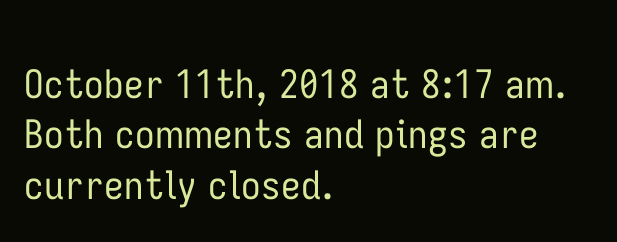October 11th, 2018 at 8:17 am. Both comments and pings are currently closed.